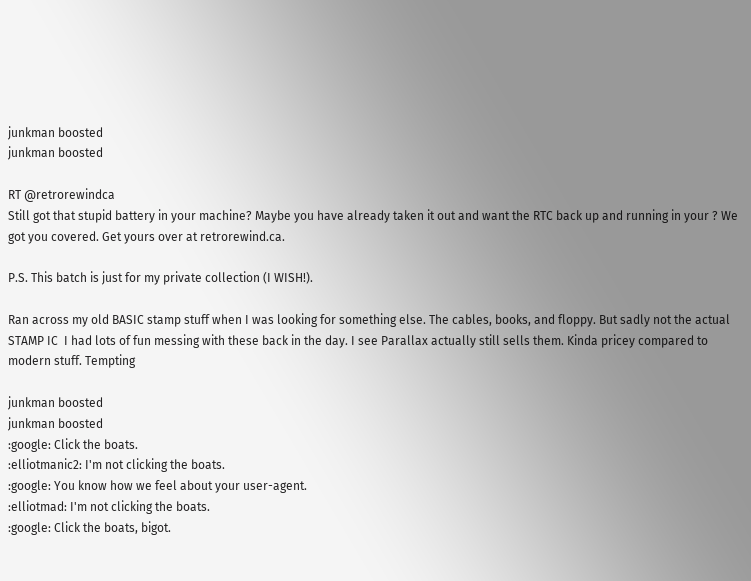junkman boosted
junkman boosted

RT @retrorewindca
Still got that stupid battery in your machine? Maybe you have already taken it out and want the RTC back up and running in your ? We got you covered. Get yours over at retrorewind.ca.

P.S. This batch is just for my private collection (I WISH!).

Ran across my old BASIC stamp stuff when I was looking for something else. The cables, books, and floppy. But sadly not the actual STAMP IC  I had lots of fun messing with these back in the day. I see Parallax actually still sells them. Kinda pricey compared to modern stuff. Tempting

junkman boosted
junkman boosted
:google: Click the boats.
:elliotmanic2: I'm not clicking the boats.
:google: You know how we feel about your user-agent.
:elliotmad: I'm not clicking the boats.
:google: Click the boats, bigot.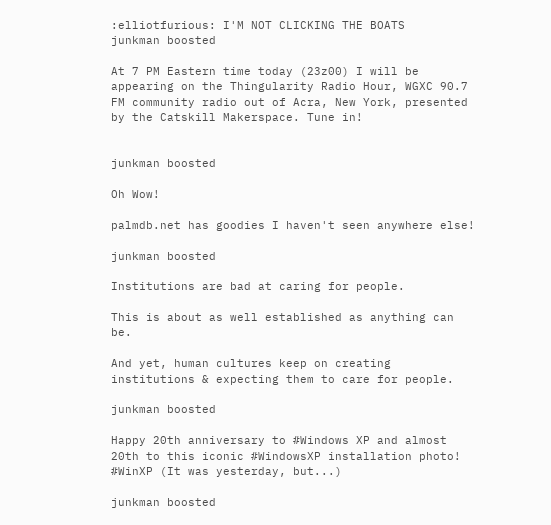:elliotfurious: I'M NOT CLICKING THE BOATS
junkman boosted

At 7 PM Eastern time today (23z00) I will be appearing on the Thingularity Radio Hour, WGXC 90.7 FM community radio out of Acra, New York, presented by the Catskill Makerspace. Tune in!


junkman boosted

Oh Wow!

palmdb.net has goodies I haven't seen anywhere else!

junkman boosted

Institutions are bad at caring for people.

This is about as well established as anything can be.

And yet, human cultures keep on creating institutions & expecting them to care for people.

junkman boosted

Happy 20th anniversary to #Windows XP and almost 20th to this iconic #WindowsXP installation photo! #WinXP (It was yesterday, but...)

junkman boosted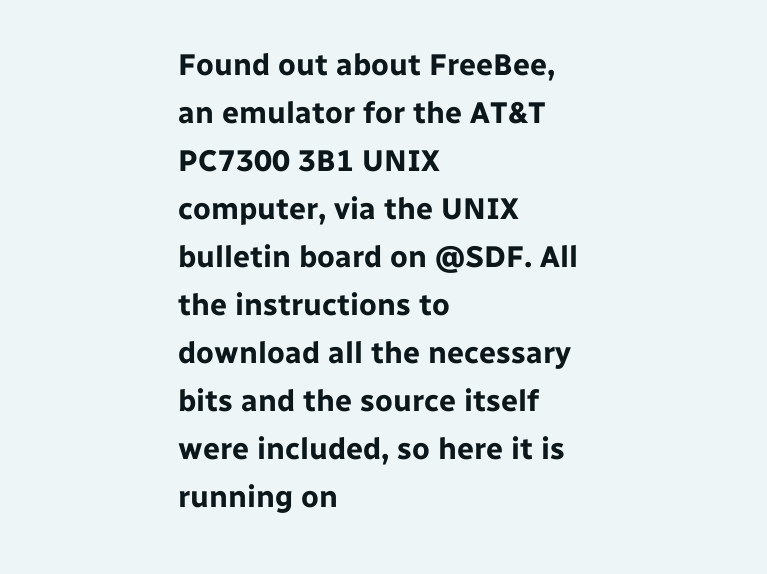Found out about FreeBee, an emulator for the AT&T PC7300 3B1 UNIX computer, via the UNIX bulletin board on @SDF. All the instructions to download all the necessary bits and the source itself were included, so here it is running on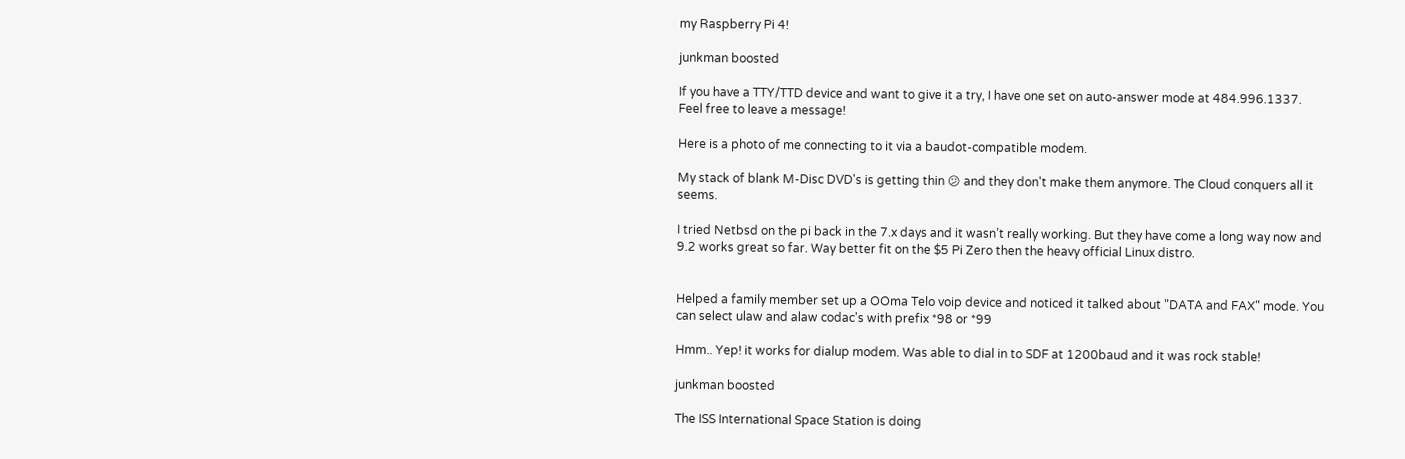my Raspberry Pi 4!

junkman boosted

If you have a TTY/TTD device and want to give it a try, I have one set on auto-answer mode at 484.996.1337. Feel free to leave a message!

Here is a photo of me connecting to it via a baudot-compatible modem.

My stack of blank M-Disc DVD's is getting thin 😕 and they don't make them anymore. The Cloud conquers all it seems.

I tried Netbsd on the pi back in the 7.x days and it wasn’t really working. But they have come a long way now and 9.2 works great so far. Way better fit on the $5 Pi Zero then the heavy official Linux distro.


Helped a family member set up a OOma Telo voip device and noticed it talked about "DATA and FAX" mode. You can select ulaw and alaw codac's with prefix *98 or *99

Hmm.. Yep! it works for dialup modem. Was able to dial in to SDF at 1200baud and it was rock stable!

junkman boosted

The ISS International Space Station is doing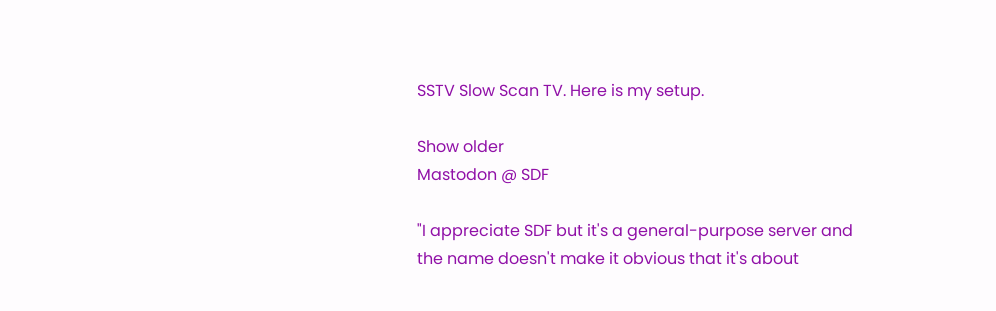SSTV Slow Scan TV. Here is my setup.

Show older
Mastodon @ SDF

"I appreciate SDF but it's a general-purpose server and the name doesn't make it obvious that it's about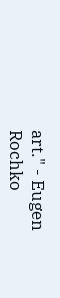art." - Eugen Rochko